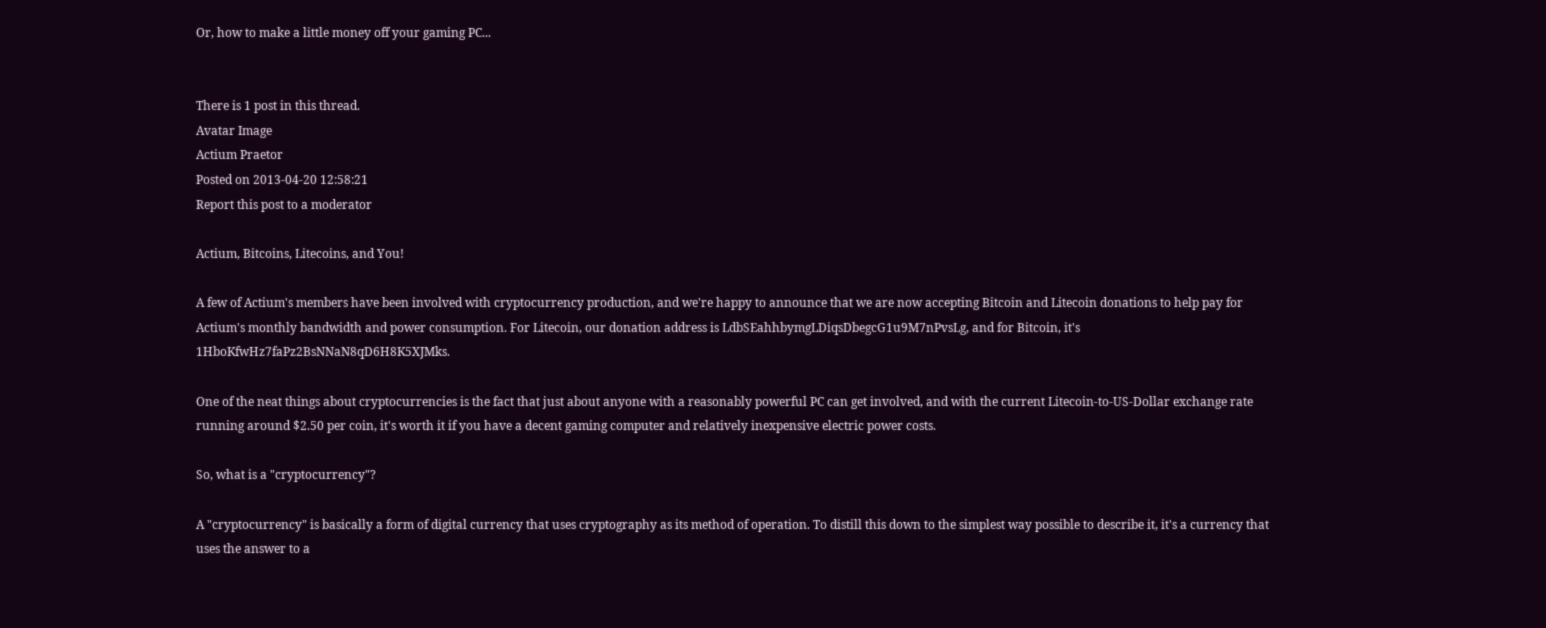Or, how to make a little money off your gaming PC...


There is 1 post in this thread.
Avatar Image
Actium Praetor
Posted on 2013-04-20 12:58:21
Report this post to a moderator

Actium, Bitcoins, Litecoins, and You!

A few of Actium's members have been involved with cryptocurrency production, and we're happy to announce that we are now accepting Bitcoin and Litecoin donations to help pay for Actium's monthly bandwidth and power consumption. For Litecoin, our donation address is LdbSEahhbymgLDiqsDbegcG1u9M7nPvsLg, and for Bitcoin, it's 1HboKfwHz7faPz2BsNNaN8qD6H8K5XJMks.

One of the neat things about cryptocurrencies is the fact that just about anyone with a reasonably powerful PC can get involved, and with the current Litecoin-to-US-Dollar exchange rate running around $2.50 per coin, it's worth it if you have a decent gaming computer and relatively inexpensive electric power costs.

So, what is a "cryptocurrency"?

A "cryptocurrency" is basically a form of digital currency that uses cryptography as its method of operation. To distill this down to the simplest way possible to describe it, it's a currency that uses the answer to a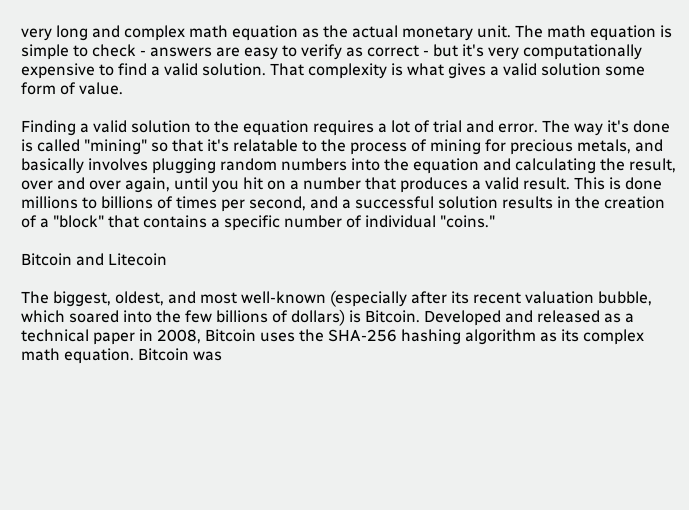very long and complex math equation as the actual monetary unit. The math equation is simple to check - answers are easy to verify as correct - but it's very computationally expensive to find a valid solution. That complexity is what gives a valid solution some form of value.

Finding a valid solution to the equation requires a lot of trial and error. The way it's done is called "mining" so that it's relatable to the process of mining for precious metals, and basically involves plugging random numbers into the equation and calculating the result, over and over again, until you hit on a number that produces a valid result. This is done millions to billions of times per second, and a successful solution results in the creation of a "block" that contains a specific number of individual "coins."

Bitcoin and Litecoin

The biggest, oldest, and most well-known (especially after its recent valuation bubble, which soared into the few billions of dollars) is Bitcoin. Developed and released as a technical paper in 2008, Bitcoin uses the SHA-256 hashing algorithm as its complex math equation. Bitcoin was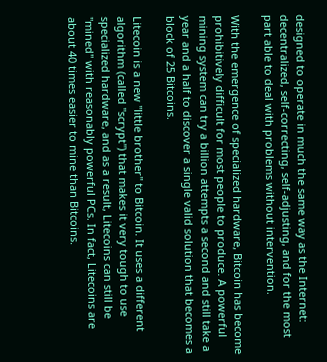designed to operate in much the same way as the Internet: decentralized, self-correcting, self-adjusting, and for the most part able to deal with problems without intervention.

With the emergence of specialized hardware, Bitcoin has become prohibitively difficult for most people to produce. A powerful mining system can try a billion attempts a second and still take a year and a half to discover a single valid solution that becomes a block of 25 Bitcoins.

Litecoin is a new "little brother" to Bitcoin. It uses a different algorithm (called "scrypt") that makes it very tough to use specialized hardware, and as a result, Litecoins can still be "mined" with reasonably powerful PCs. In fact, Litecoins are about 40 times easier to mine than Bitcoins.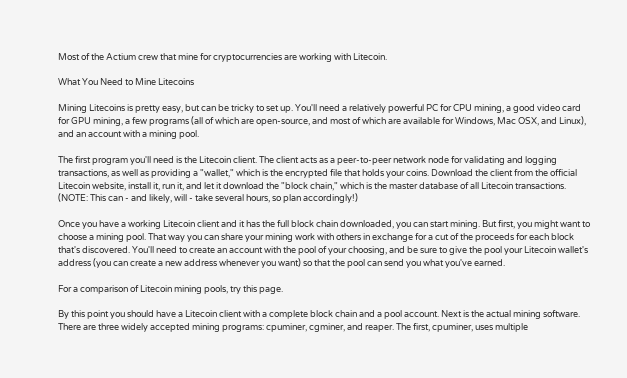Most of the Actium crew that mine for cryptocurrencies are working with Litecoin.

What You Need to Mine Litecoins

Mining Litecoins is pretty easy, but can be tricky to set up. You'll need a relatively powerful PC for CPU mining, a good video card for GPU mining, a few programs (all of which are open-source, and most of which are available for Windows, Mac OSX, and Linux), and an account with a mining pool.

The first program you'll need is the Litecoin client. The client acts as a peer-to-peer network node for validating and logging transactions, as well as providing a "wallet," which is the encrypted file that holds your coins. Download the client from the official Litecoin website, install it, run it, and let it download the "block chain," which is the master database of all Litecoin transactions. (NOTE: This can - and likely, will - take several hours, so plan accordingly!)

Once you have a working Litecoin client and it has the full block chain downloaded, you can start mining. But first, you might want to choose a mining pool. That way you can share your mining work with others in exchange for a cut of the proceeds for each block that's discovered. You'll need to create an account with the pool of your choosing, and be sure to give the pool your Litecoin wallet's address (you can create a new address whenever you want) so that the pool can send you what you've earned.

For a comparison of Litecoin mining pools, try this page.

By this point you should have a Litecoin client with a complete block chain and a pool account. Next is the actual mining software. There are three widely accepted mining programs: cpuminer, cgminer, and reaper. The first, cpuminer, uses multiple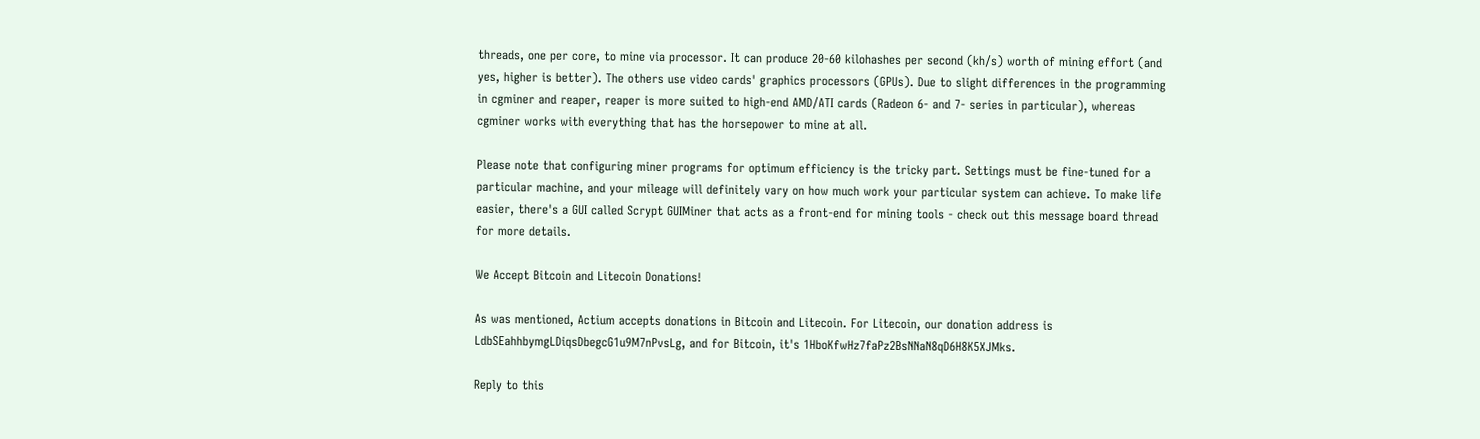threads, one per core, to mine via processor. It can produce 20-60 kilohashes per second (kh/s) worth of mining effort (and yes, higher is better). The others use video cards' graphics processors (GPUs). Due to slight differences in the programming in cgminer and reaper, reaper is more suited to high-end AMD/ATI cards (Radeon 6- and 7- series in particular), whereas cgminer works with everything that has the horsepower to mine at all.

Please note that configuring miner programs for optimum efficiency is the tricky part. Settings must be fine-tuned for a particular machine, and your mileage will definitely vary on how much work your particular system can achieve. To make life easier, there's a GUI called Scrypt GUIMiner that acts as a front-end for mining tools - check out this message board thread for more details.

We Accept Bitcoin and Litecoin Donations!

As was mentioned, Actium accepts donations in Bitcoin and Litecoin. For Litecoin, our donation address is LdbSEahhbymgLDiqsDbegcG1u9M7nPvsLg, and for Bitcoin, it's 1HboKfwHz7faPz2BsNNaN8qD6H8K5XJMks.

Reply to this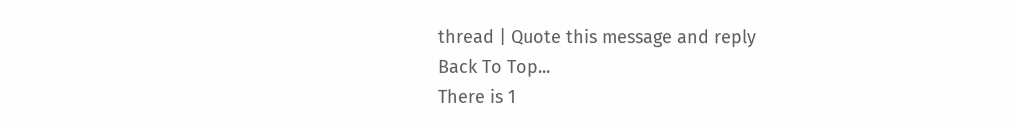thread | Quote this message and reply
Back To Top...
There is 1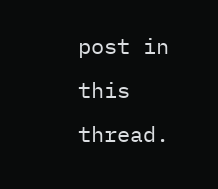post in this thread.